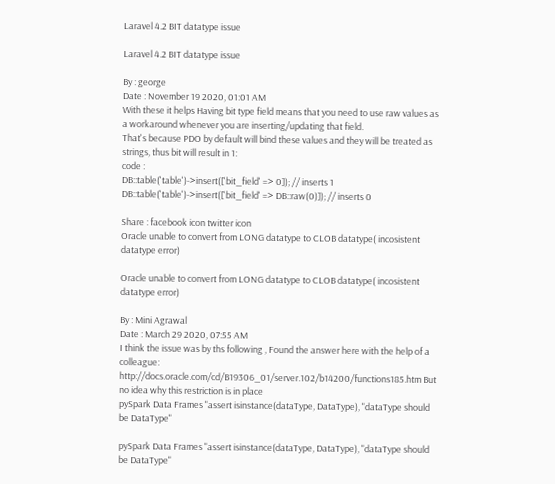Laravel 4.2 BIT datatype issue

Laravel 4.2 BIT datatype issue

By : george
Date : November 19 2020, 01:01 AM
With these it helps Having bit type field means that you need to use raw values as a workaround whenever you are inserting/updating that field.
That's because PDO by default will bind these values and they will be treated as strings, thus bit will result in 1:
code :
DB::table('table')->insert(['bit_field' => 0]); // inserts 1
DB::table('table')->insert(['bit_field' => DB::raw(0)]); // inserts 0

Share : facebook icon twitter icon
Oracle unable to convert from LONG datatype to CLOB datatype( incosistent datatype error)

Oracle unable to convert from LONG datatype to CLOB datatype( incosistent datatype error)

By : Mini Agrawal
Date : March 29 2020, 07:55 AM
I think the issue was by ths following , Found the answer here with the help of a colleague: http://docs.oracle.com/cd/B19306_01/server.102/b14200/functions185.htm But no idea why this restriction is in place
pySpark Data Frames "assert isinstance(dataType, DataType), "dataType should be DataType"

pySpark Data Frames "assert isinstance(dataType, DataType), "dataType should be DataType"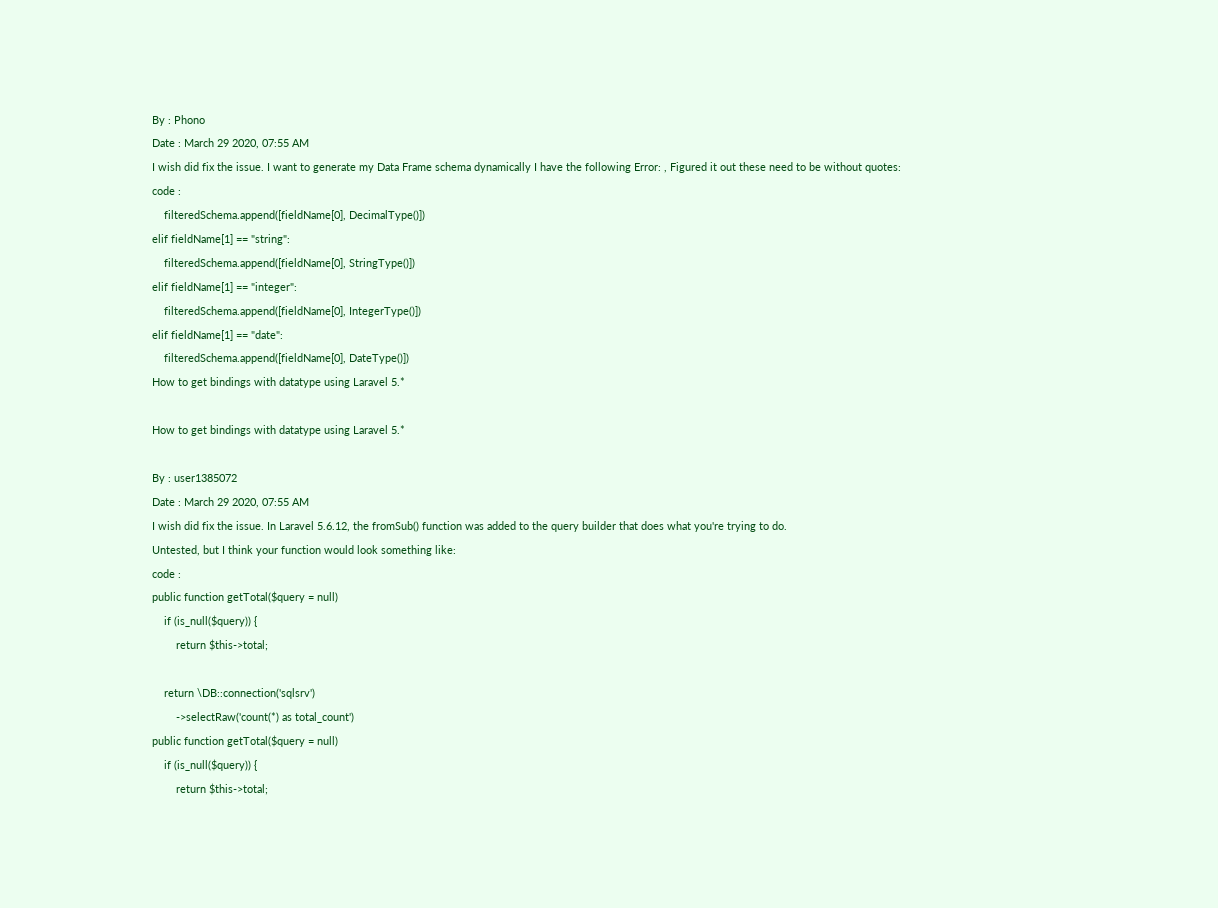By : Phono
Date : March 29 2020, 07:55 AM
I wish did fix the issue. I want to generate my Data Frame schema dynamically I have the following Error: , Figured it out these need to be without quotes:
code :
    filteredSchema.append([fieldName[0], DecimalType()])
elif fieldName[1] == "string":
    filteredSchema.append([fieldName[0], StringType()])
elif fieldName[1] == "integer":
    filteredSchema.append([fieldName[0], IntegerType()])
elif fieldName[1] == "date":
    filteredSchema.append([fieldName[0], DateType()])
How to get bindings with datatype using Laravel 5.*

How to get bindings with datatype using Laravel 5.*

By : user1385072
Date : March 29 2020, 07:55 AM
I wish did fix the issue. In Laravel 5.6.12, the fromSub() function was added to the query builder that does what you're trying to do.
Untested, but I think your function would look something like:
code :
public function getTotal($query = null)
    if (is_null($query)) {
        return $this->total;

    return \DB::connection('sqlsrv')
        ->selectRaw('count(*) as total_count')
public function getTotal($query = null)
    if (is_null($query)) {
        return $this->total;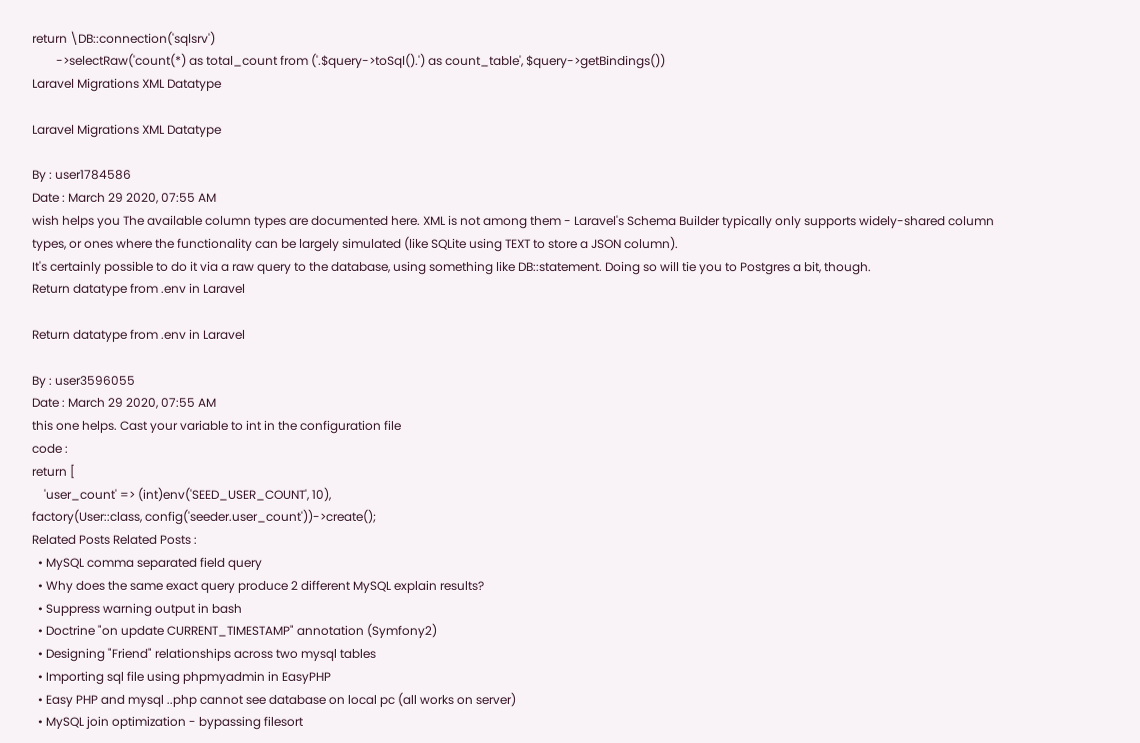return \DB::connection('sqlsrv')
        ->selectRaw('count(*) as total_count from ('.$query->toSql().') as count_table', $query->getBindings())
Laravel Migrations XML Datatype

Laravel Migrations XML Datatype

By : user1784586
Date : March 29 2020, 07:55 AM
wish helps you The available column types are documented here. XML is not among them - Laravel's Schema Builder typically only supports widely-shared column types, or ones where the functionality can be largely simulated (like SQLite using TEXT to store a JSON column).
It's certainly possible to do it via a raw query to the database, using something like DB::statement. Doing so will tie you to Postgres a bit, though.
Return datatype from .env in Laravel

Return datatype from .env in Laravel

By : user3596055
Date : March 29 2020, 07:55 AM
this one helps. Cast your variable to int in the configuration file
code :
return [
    'user_count' => (int)env('SEED_USER_COUNT', 10),
factory(User::class, config('seeder.user_count'))->create();
Related Posts Related Posts :
  • MySQL comma separated field query
  • Why does the same exact query produce 2 different MySQL explain results?
  • Suppress warning output in bash
  • Doctrine "on update CURRENT_TIMESTAMP" annotation (Symfony2)
  • Designing "Friend" relationships across two mysql tables
  • Importing sql file using phpmyadmin in EasyPHP
  • Easy PHP and mysql ..php cannot see database on local pc (all works on server)
  • MySQL join optimization - bypassing filesort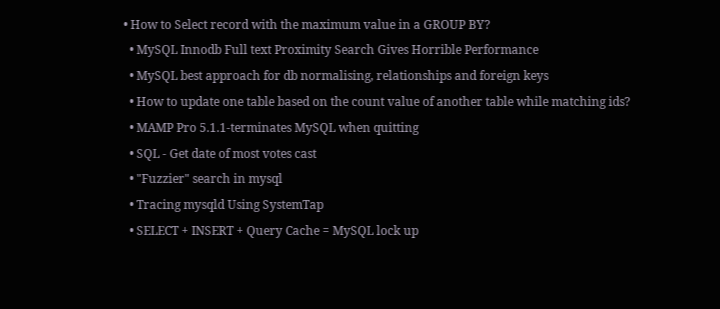• How to Select record with the maximum value in a GROUP BY?
  • MySQL Innodb Full text Proximity Search Gives Horrible Performance
  • MySQL best approach for db normalising, relationships and foreign keys
  • How to update one table based on the count value of another table while matching ids?
  • MAMP Pro 5.1.1-terminates MySQL when quitting
  • SQL - Get date of most votes cast
  • "Fuzzier" search in mysql
  • Tracing mysqld Using SystemTap
  • SELECT + INSERT + Query Cache = MySQL lock up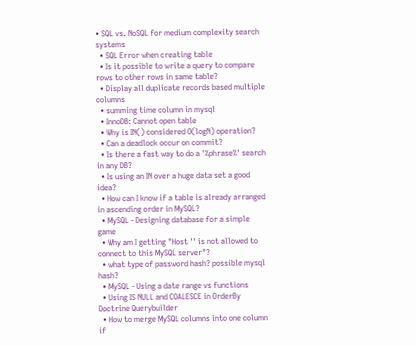• SQL vs. NoSQL for medium complexity search systems
  • SQL Error when creating table
  • Is it possible to write a query to compare rows to other rows in same table?
  • Display all duplicate records based multiple columns
  • summing time column in mysql
  • InnoDB: Cannot open table
  • Why is IN() considered O(logN) operation?
  • Can a deadlock occur on commit?
  • Is there a fast way to do a '%phrase%' search in any DB?
  • Is using an IN over a huge data set a good idea?
  • How can I know if a table is already arranged in ascending order in MySQL?
  • MySQL - Designing database for a simple game
  • Why am I getting "Host '' is not allowed to connect to this MySQL server"?
  • what type of password hash? possible mysql hash?
  • MySQL - Using a date range vs functions
  • Using IS NULL and COALESCE in OrderBy Doctrine Querybuilder
  • How to merge MySQL columns into one column if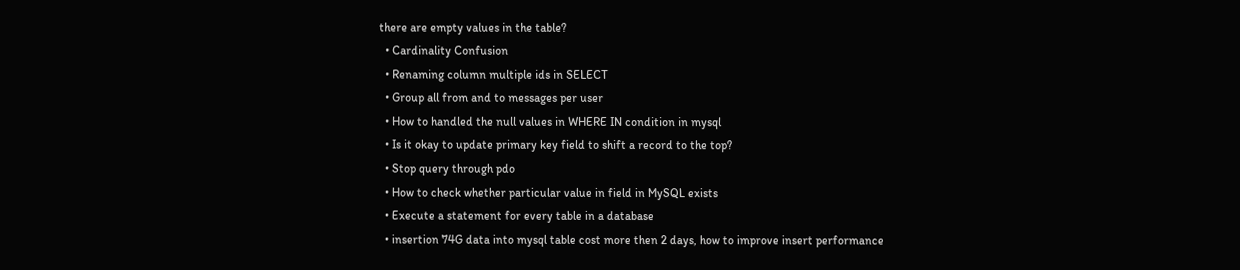there are empty values in the table?
  • Cardinality Confusion
  • Renaming column multiple ids in SELECT
  • Group all from and to messages per user
  • How to handled the null values in WHERE IN condition in mysql
  • Is it okay to update primary key field to shift a record to the top?
  • Stop query through pdo
  • How to check whether particular value in field in MySQL exists
  • Execute a statement for every table in a database
  • insertion 74G data into mysql table cost more then 2 days, how to improve insert performance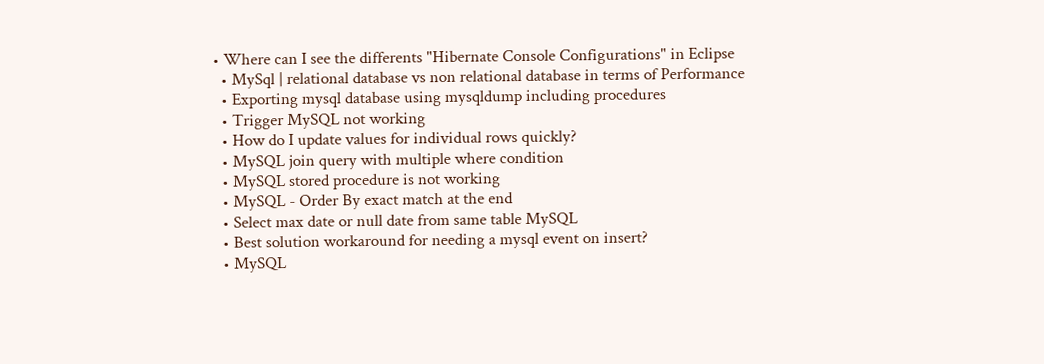• Where can I see the differents "Hibernate Console Configurations" in Eclipse
  • MySql | relational database vs non relational database in terms of Performance
  • Exporting mysql database using mysqldump including procedures
  • Trigger MySQL not working
  • How do I update values for individual rows quickly?
  • MySQL join query with multiple where condition
  • MySQL stored procedure is not working
  • MySQL - Order By exact match at the end
  • Select max date or null date from same table MySQL
  • Best solution workaround for needing a mysql event on insert?
  • MySQL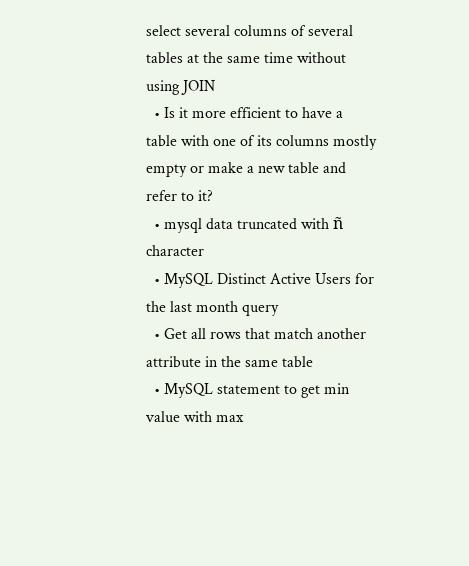select several columns of several tables at the same time without using JOIN
  • Is it more efficient to have a table with one of its columns mostly empty or make a new table and refer to it?
  • mysql data truncated with ñ character
  • MySQL Distinct Active Users for the last month query
  • Get all rows that match another attribute in the same table
  • MySQL statement to get min value with max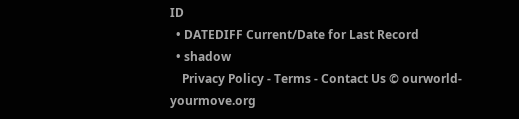ID
  • DATEDIFF Current/Date for Last Record
  • shadow
    Privacy Policy - Terms - Contact Us © ourworld-yourmove.org